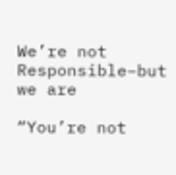We’re not Responsible–but we are

“You’re not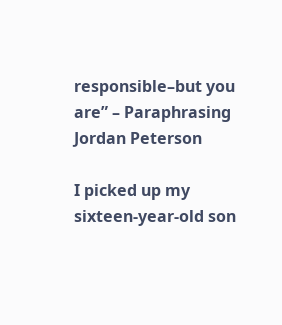responsible–but you are” – Paraphrasing Jordan Peterson

I picked up my sixteen-year-old son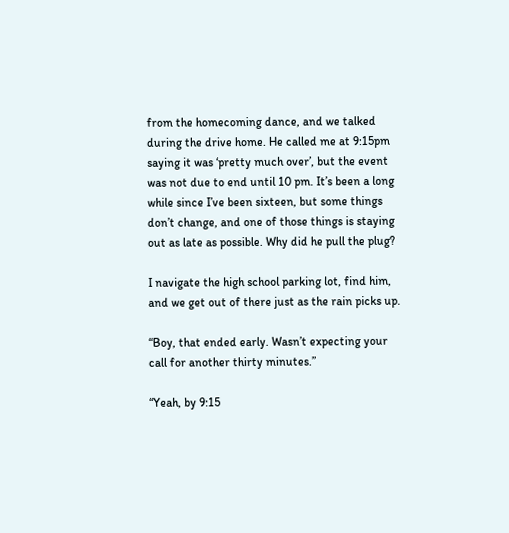from the homecoming dance, and we talked during the drive home. He called me at 9:15pm saying it was ‘pretty much over’, but the event was not due to end until 10 pm. It’s been a long while since I’ve been sixteen, but some things don’t change, and one of those things is staying out as late as possible. Why did he pull the plug?

I navigate the high school parking lot, find him, and we get out of there just as the rain picks up.

“Boy, that ended early. Wasn’t expecting your call for another thirty minutes.”

“Yeah, by 9:15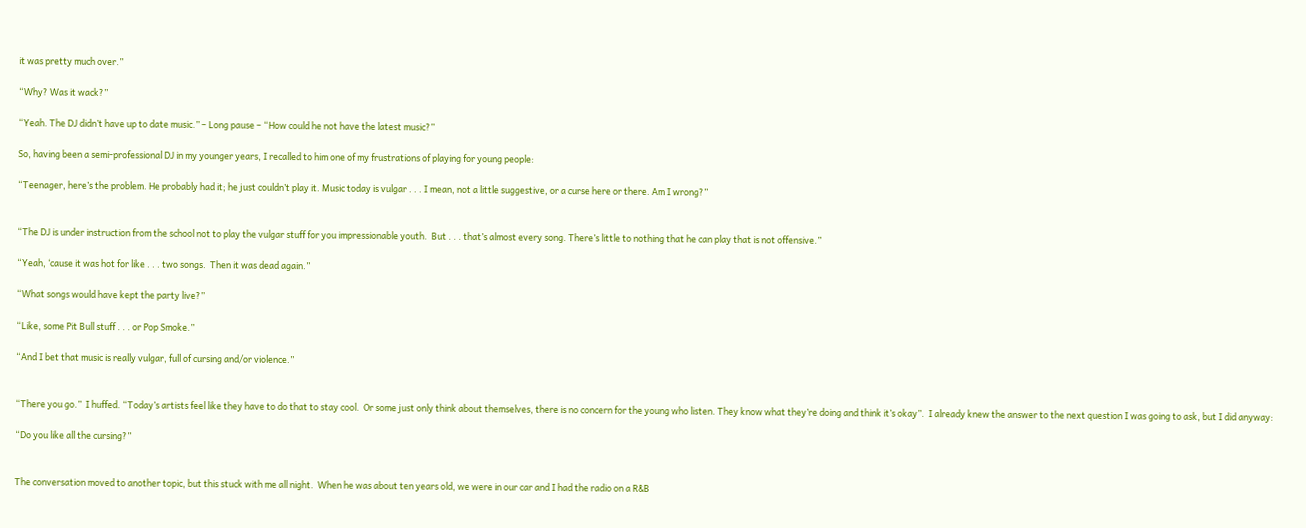it was pretty much over.”

“Why? Was it wack?”

“Yeah. The DJ didn’t have up to date music.” – Long pause – “How could he not have the latest music?”

So, having been a semi-professional DJ in my younger years, I recalled to him one of my frustrations of playing for young people:

“Teenager, here’s the problem. He probably had it; he just couldn’t play it. Music today is vulgar . . . I mean, not a little suggestive, or a curse here or there. Am I wrong?”


“The DJ is under instruction from the school not to play the vulgar stuff for you impressionable youth.  But . . . that’s almost every song. There’s little to nothing that he can play that is not offensive.”

“Yeah, ‘cause it was hot for like . . . two songs.  Then it was dead again.”

“What songs would have kept the party live?”

“Like, some Pit Bull stuff . . . or Pop Smoke.”

“And I bet that music is really vulgar, full of cursing and/or violence.”


“There you go.”  I huffed. “Today’s artists feel like they have to do that to stay cool.  Or some just only think about themselves, there is no concern for the young who listen. They know what they’re doing and think it’s okay”.  I already knew the answer to the next question I was going to ask, but I did anyway:

“Do you like all the cursing?”


The conversation moved to another topic, but this stuck with me all night.  When he was about ten years old, we were in our car and I had the radio on a R&B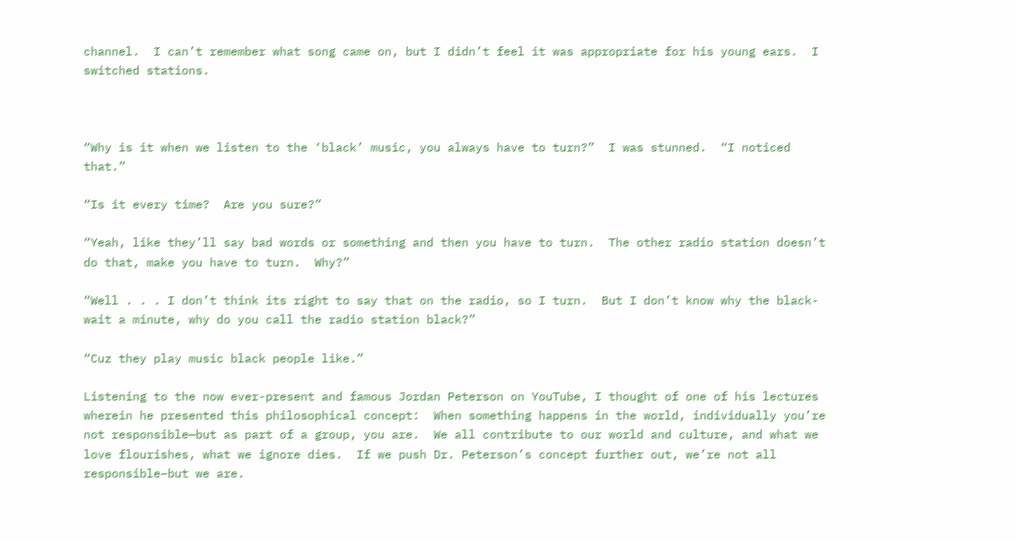channel.  I can’t remember what song came on, but I didn’t feel it was appropriate for his young ears.  I switched stations.



“Why is it when we listen to the ‘black’ music, you always have to turn?”  I was stunned.  “I noticed that.”

“Is it every time?  Are you sure?”

“Yeah, like they’ll say bad words or something and then you have to turn.  The other radio station doesn’t do that, make you have to turn.  Why?”

“Well . . . I don’t think its right to say that on the radio, so I turn.  But I don’t know why the black-wait a minute, why do you call the radio station black?”

“Cuz they play music black people like.”

Listening to the now ever-present and famous Jordan Peterson on YouTube, I thought of one of his lectures wherein he presented this philosophical concept:  When something happens in the world, individually you’re not responsible—but as part of a group, you are.  We all contribute to our world and culture, and what we love flourishes, what we ignore dies.  If we push Dr. Peterson’s concept further out, we’re not all responsible–but we are.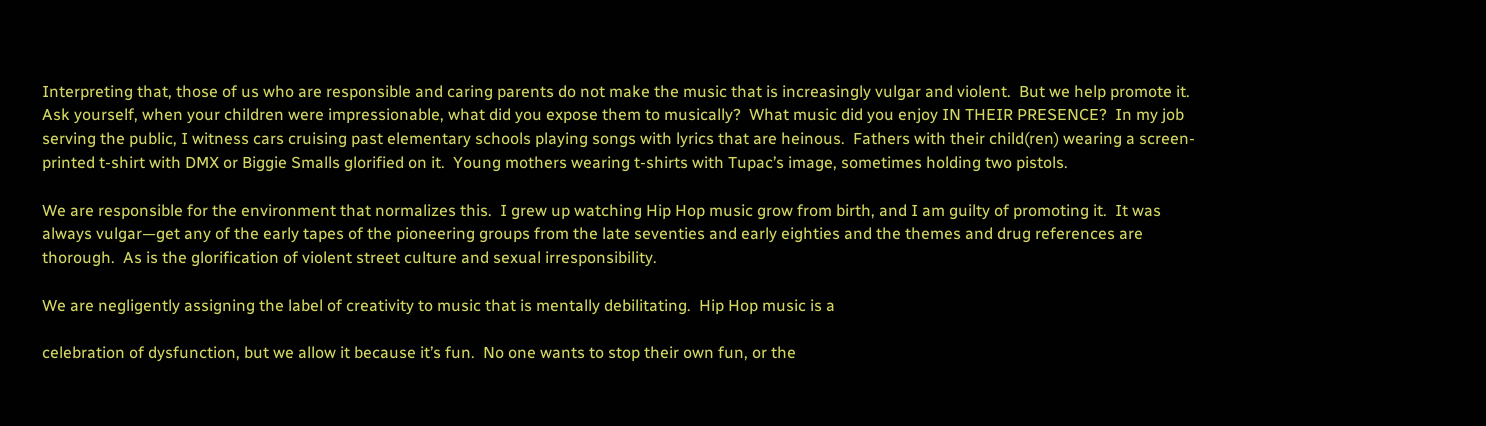Interpreting that, those of us who are responsible and caring parents do not make the music that is increasingly vulgar and violent.  But we help promote it.  Ask yourself, when your children were impressionable, what did you expose them to musically?  What music did you enjoy IN THEIR PRESENCE?  In my job serving the public, I witness cars cruising past elementary schools playing songs with lyrics that are heinous.  Fathers with their child(ren) wearing a screen-printed t-shirt with DMX or Biggie Smalls glorified on it.  Young mothers wearing t-shirts with Tupac’s image, sometimes holding two pistols.

We are responsible for the environment that normalizes this.  I grew up watching Hip Hop music grow from birth, and I am guilty of promoting it.  It was always vulgar—get any of the early tapes of the pioneering groups from the late seventies and early eighties and the themes and drug references are thorough.  As is the glorification of violent street culture and sexual irresponsibility.

We are negligently assigning the label of creativity to music that is mentally debilitating.  Hip Hop music is a

celebration of dysfunction, but we allow it because it’s fun.  No one wants to stop their own fun, or the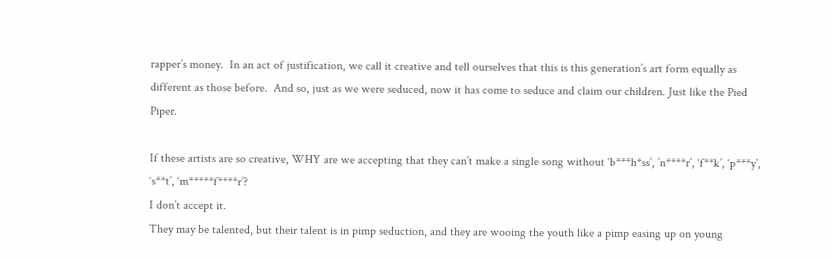rapper’s money.  In an act of justification, we call it creative and tell ourselves that this is this generation’s art form equally as different as those before.  And so, just as we were seduced, now it has come to seduce and claim our children. Just like the Pied Piper.

If these artists are so creative, WHY are we accepting that they can’t make a single song without ‘b***h*ss’, ’n****r’, ‘f**k’, ‘p***y’, ‘s**t’, ‘m*****f****r’?
I don’t accept it.
They may be talented, but their talent is in pimp seduction, and they are wooing the youth like a pimp easing up on young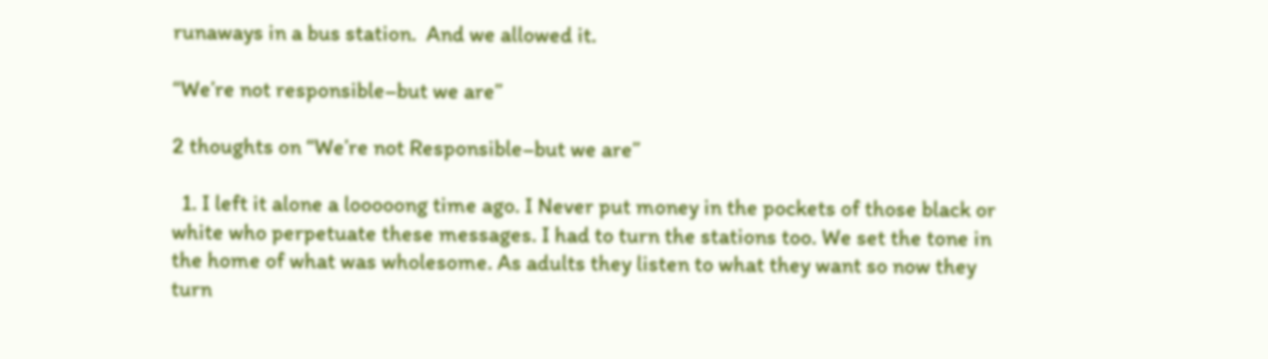runaways in a bus station.  And we allowed it.

“We’re not responsible–but we are”

2 thoughts on “We’re not Responsible–but we are”

  1. I left it alone a looooong time ago. I Never put money in the pockets of those black or white who perpetuate these messages. I had to turn the stations too. We set the tone in the home of what was wholesome. As adults they listen to what they want so now they turn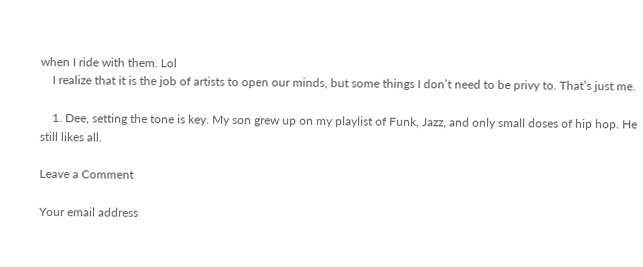when I ride with them. Lol
    I realize that it is the job of artists to open our minds, but some things I don’t need to be privy to. That’s just me.

    1. Dee, setting the tone is key. My son grew up on my playlist of Funk, Jazz, and only small doses of hip hop. He still likes all.

Leave a Comment

Your email address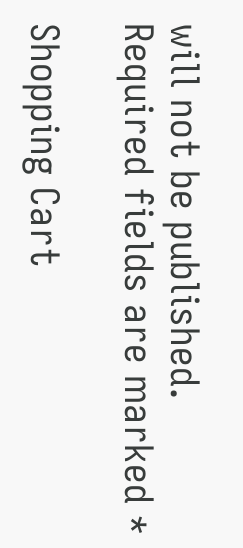will not be published. Required fields are marked *

Shopping Cart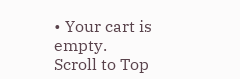• Your cart is empty.
Scroll to Top